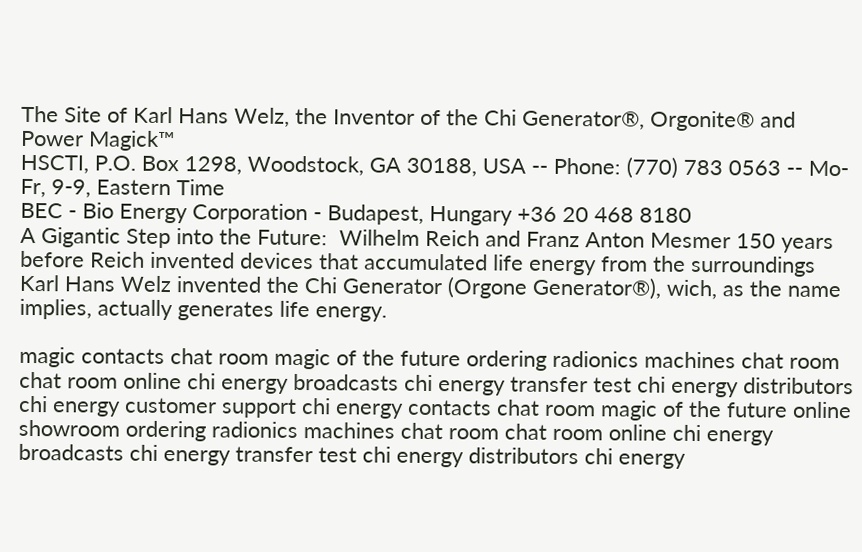The Site of Karl Hans Welz, the Inventor of the Chi Generator®, Orgonite® and Power Magick™
HSCTI, P.O. Box 1298, Woodstock, GA 30188, USA -- Phone: (770) 783 0563 -- Mo-Fr, 9-9, Eastern Time
BEC - Bio Energy Corporation - Budapest, Hungary +36 20 468 8180
A Gigantic Step into the Future:  Wilhelm Reich and Franz Anton Mesmer 150 years before Reich invented devices that accumulated life energy from the surroundings
Karl Hans Welz invented the Chi Generator (Orgone Generator®), wich, as the name implies, actually generates life energy.

magic contacts chat room magic of the future ordering radionics machines chat room chat room online chi energy broadcasts chi energy transfer test chi energy distributors chi energy customer support chi energy contacts chat room magic of the future online showroom ordering radionics machines chat room chat room online chi energy broadcasts chi energy transfer test chi energy distributors chi energy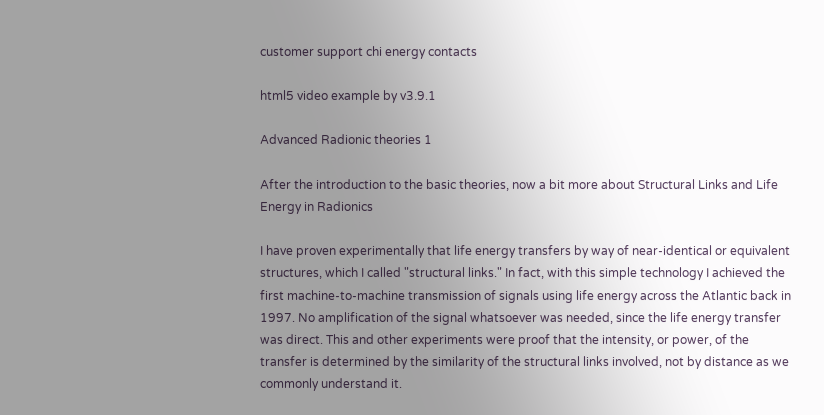customer support chi energy contacts

html5 video example by v3.9.1

Advanced Radionic theories 1

After the introduction to the basic theories, now a bit more about Structural Links and Life Energy in Radionics

I have proven experimentally that life energy transfers by way of near-identical or equivalent structures, which I called "structural links." In fact, with this simple technology I achieved the first machine-to-machine transmission of signals using life energy across the Atlantic back in 1997. No amplification of the signal whatsoever was needed, since the life energy transfer was direct. This and other experiments were proof that the intensity, or power, of the transfer is determined by the similarity of the structural links involved, not by distance as we commonly understand it.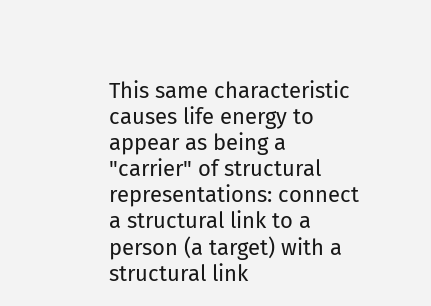This same characteristic causes life energy to appear as being a "carrier" of structural representations: connect a structural link to a person (a target) with a structural link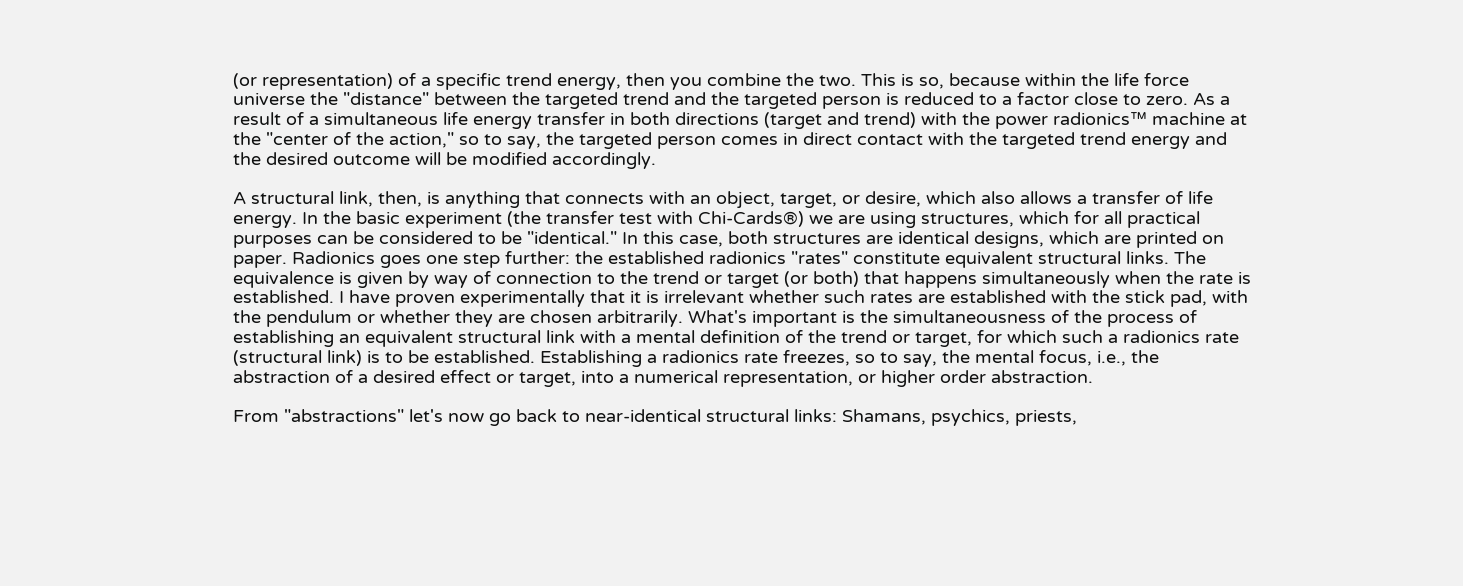(or representation) of a specific trend energy, then you combine the two. This is so, because within the life force universe the "distance" between the targeted trend and the targeted person is reduced to a factor close to zero. As a result of a simultaneous life energy transfer in both directions (target and trend) with the power radionics™ machine at the "center of the action," so to say, the targeted person comes in direct contact with the targeted trend energy and the desired outcome will be modified accordingly.

A structural link, then, is anything that connects with an object, target, or desire, which also allows a transfer of life energy. In the basic experiment (the transfer test with Chi-Cards®) we are using structures, which for all practical purposes can be considered to be "identical." In this case, both structures are identical designs, which are printed on paper. Radionics goes one step further: the established radionics "rates" constitute equivalent structural links. The equivalence is given by way of connection to the trend or target (or both) that happens simultaneously when the rate is established. I have proven experimentally that it is irrelevant whether such rates are established with the stick pad, with the pendulum or whether they are chosen arbitrarily. What's important is the simultaneousness of the process of establishing an equivalent structural link with a mental definition of the trend or target, for which such a radionics rate (structural link) is to be established. Establishing a radionics rate freezes, so to say, the mental focus, i.e., the abstraction of a desired effect or target, into a numerical representation, or higher order abstraction.

From "abstractions" let's now go back to near-identical structural links: Shamans, psychics, priests,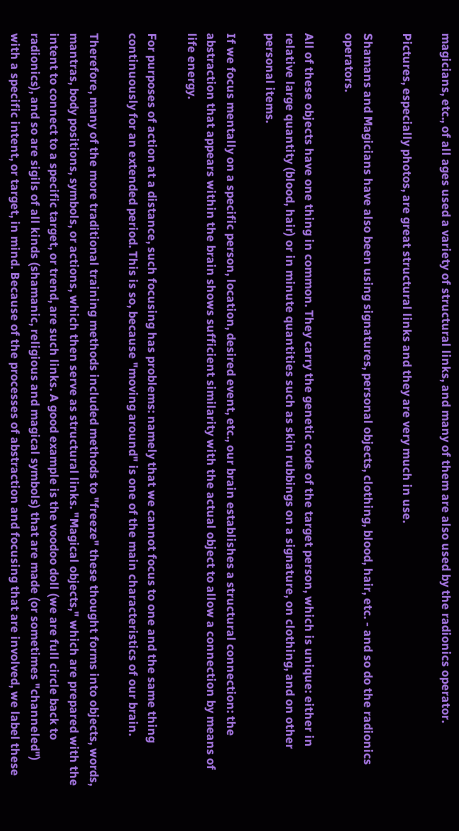magicians, etc., of all ages used a variety of structural links, and many of them are also used by the radionics operator.

Pictures, especially photos, are great structural links and they are very much in use.

Shamans and Magicians have also been using signatures, personal objects, clothing, blood, hair, etc. - and so do the radionics operators.

All of these objects have one thing in common. They carry the genetic code of the target person, which is unique: either in relative large quantity (blood, hair) or in minute quantities such as skin rubbings on a signature, on clothing, and on other personal items.

If we focus mentally on a specific person, location, desired event, etc., our brain establishes a structural connection: the abstraction that appears within the brain shows sufficient similarity with the actual object to allow a connection by means of life energy.

For purposes of action at a distance, such focusing has problems: namely that we cannot focus to one and the same thing continuously for an extended period. This is so, because "moving around" is one of the main characteristics of our brain.

Therefore, many of the more traditional training methods included methods to "freeze" these thought forms into objects, words, mantras, body positions, symbols, or actions, which then serve as structural links. "Magical objects," which are prepared with the intent to connect to a specific target, or trend, are such links. A good example is the voodoo doll (we are full circle back to radionics), and so are sigils of all kinds (shamanic, religious and magical symbols) that are made (or sometimes "channeled") with a specific intent, or target, in mind. Because of the processes of abstraction and focusing that are involved, we label these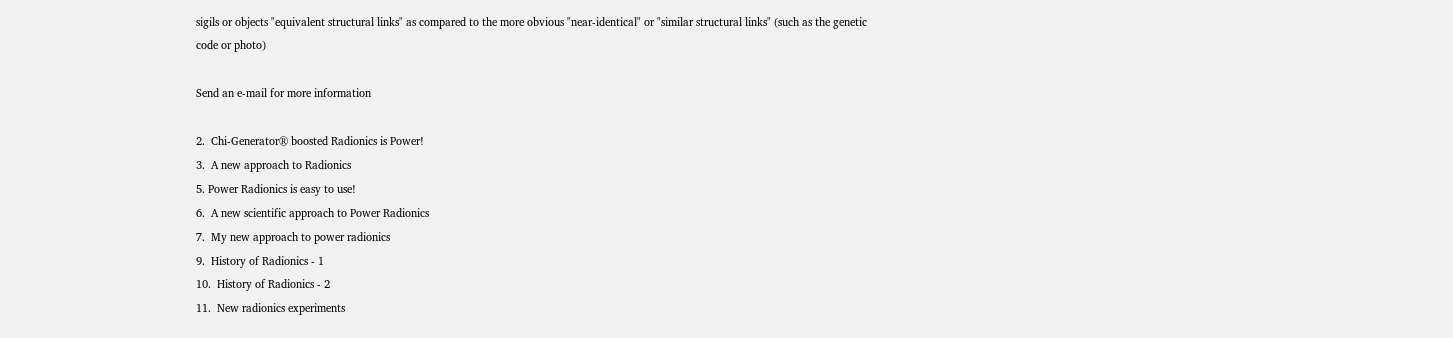sigils or objects "equivalent structural links" as compared to the more obvious "near-identical" or "similar structural links" (such as the genetic code or photo)

Send an e-mail for more information

2.  Chi-Generator® boosted Radionics is Power!
3.  A new approach to Radionics
5. Power Radionics is easy to use!
6.  A new scientific approach to Power Radionics
7.  My new approach to power radionics
9.  History of Radionics - 1
10.  History of Radionics - 2
11.  New radionics experiments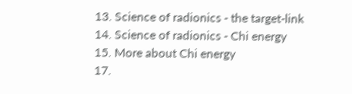13. Science of radionics - the target-link
14. Science of radionics - Chi energy
15. More about Chi energy
17.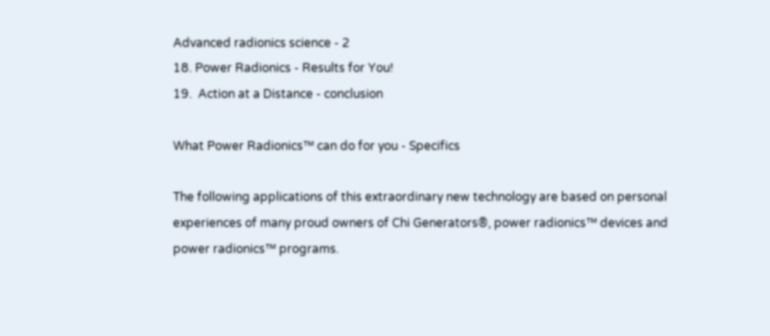Advanced radionics science - 2
18. Power Radionics - Results for You!
19.  Action at a Distance - conclusion

What Power Radionics™ can do for you - Specifics

The following applications of this extraordinary new technology are based on personal experiences of many proud owners of Chi Generators®, power radionics™ devices and power radionics™ programs.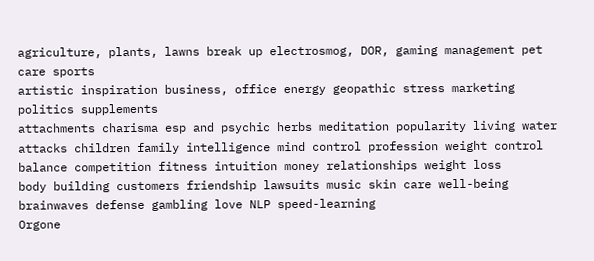agriculture, plants, lawns break up electrosmog, DOR, gaming management pet care sports
artistic inspiration business, office energy geopathic stress marketing politics supplements
attachments charisma esp and psychic herbs meditation popularity living water
attacks children family intelligence mind control profession weight control
balance competition fitness intuition money relationships weight loss
body building customers friendship lawsuits music skin care well-being
brainwaves defense gambling love NLP speed-learning
Orgone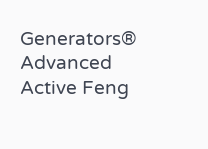Generators®
Advanced Active Feng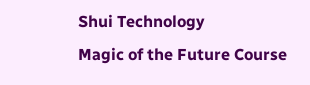Shui Technology
Magic of the Future Course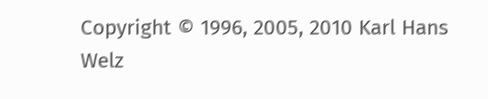Copyright © 1996, 2005, 2010 Karl Hans Welz